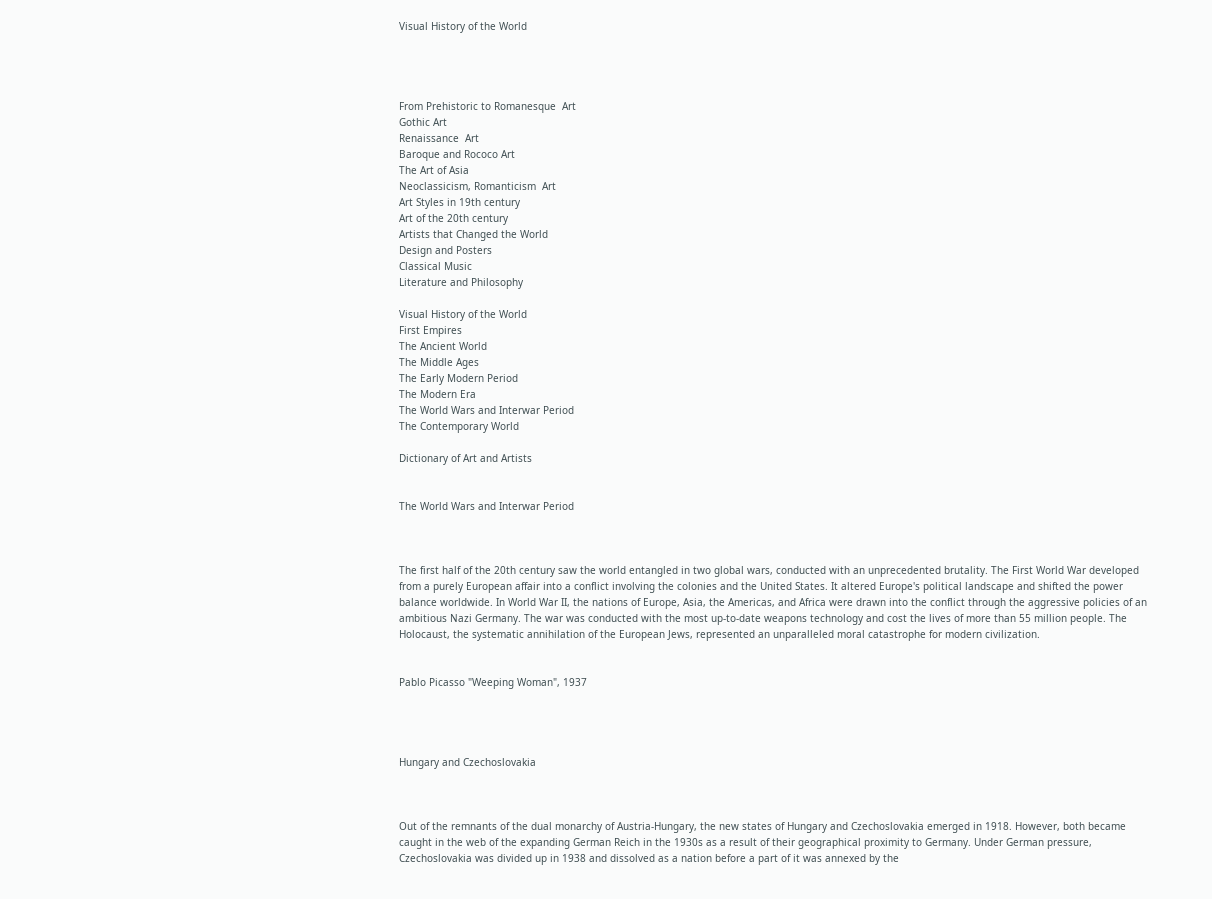Visual History of the World




From Prehistoric to Romanesque  Art
Gothic Art
Renaissance  Art
Baroque and Rococo Art
The Art of Asia
Neoclassicism, Romanticism  Art
Art Styles in 19th century
Art of the 20th century
Artists that Changed the World
Design and Posters
Classical Music
Literature and Philosophy

Visual History of the World
First Empires
The Ancient World
The Middle Ages
The Early Modern Period
The Modern Era
The World Wars and Interwar Period
The Contemporary World

Dictionary of Art and Artists


The World Wars and Interwar Period



The first half of the 20th century saw the world entangled in two global wars, conducted with an unprecedented brutality. The First World War developed from a purely European affair into a conflict involving the colonies and the United States. It altered Europe's political landscape and shifted the power balance worldwide. In World War II, the nations of Europe, Asia, the Americas, and Africa were drawn into the conflict through the aggressive policies of an ambitious Nazi Germany. The war was conducted with the most up-to-date weapons technology and cost the lives of more than 55 million people. The Holocaust, the systematic annihilation of the European Jews, represented an unparalleled moral catastrophe for modern civilization.


Pablo Picasso "Weeping Woman", 1937




Hungary and Czechoslovakia



Out of the remnants of the dual monarchy of Austria-Hungary, the new states of Hungary and Czechoslovakia emerged in 1918. However, both became caught in the web of the expanding German Reich in the 1930s as a result of their geographical proximity to Germany. Under German pressure, Czechoslovakia was divided up in 1938 and dissolved as a nation before a part of it was annexed by the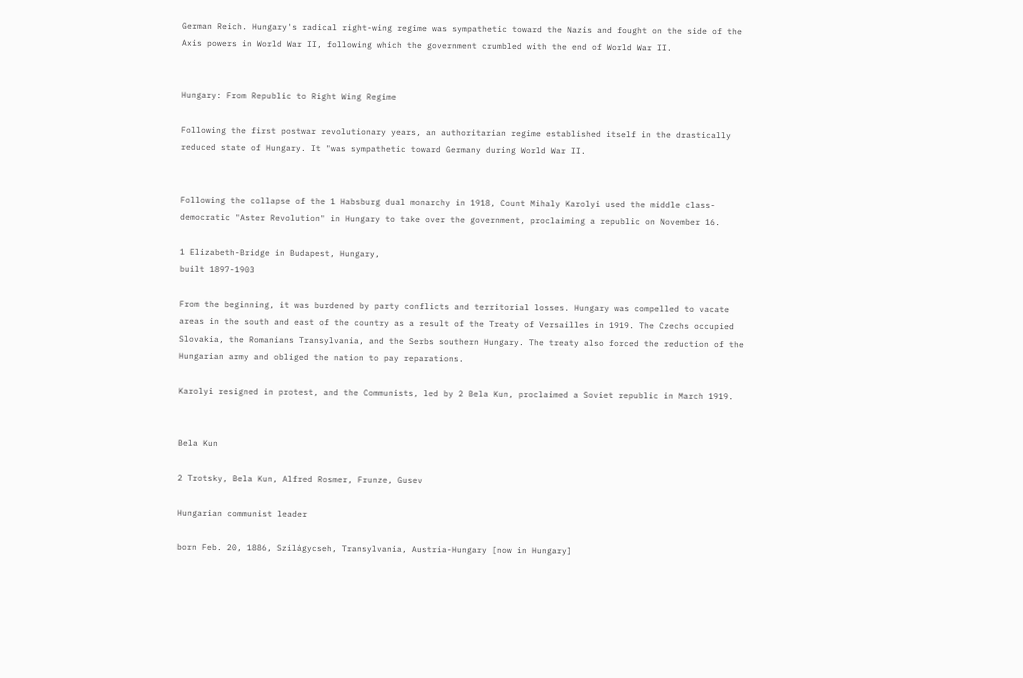German Reich. Hungary's radical right-wing regime was sympathetic toward the Nazis and fought on the side of the Axis powers in World War II, following which the government crumbled with the end of World War II.


Hungary: From Republic to Right Wing Regime

Following the first postwar revolutionary years, an authoritarian regime established itself in the drastically reduced state of Hungary. It "was sympathetic toward Germany during World War II.


Following the collapse of the 1 Habsburg dual monarchy in 1918, Count Mihaly Karolyi used the middle class-democratic "Aster Revolution" in Hungary to take over the government, proclaiming a republic on November 16.

1 Elizabeth-Bridge in Budapest, Hungary,
built 1897-1903

From the beginning, it was burdened by party conflicts and territorial losses. Hungary was compelled to vacate areas in the south and east of the country as a result of the Treaty of Versailles in 1919. The Czechs occupied Slovakia, the Romanians Transylvania, and the Serbs southern Hungary. The treaty also forced the reduction of the Hungarian army and obliged the nation to pay reparations.

Karolyi resigned in protest, and the Communists, led by 2 Bela Kun, proclaimed a Soviet republic in March 1919.


Bela Kun

2 Trotsky, Bela Kun, Alfred Rosmer, Frunze, Gusev

Hungarian communist leader

born Feb. 20, 1886, Szilágycseh, Transylvania, Austria-Hungary [now in Hungary]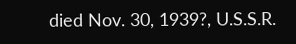died Nov. 30, 1939?, U.S.S.R.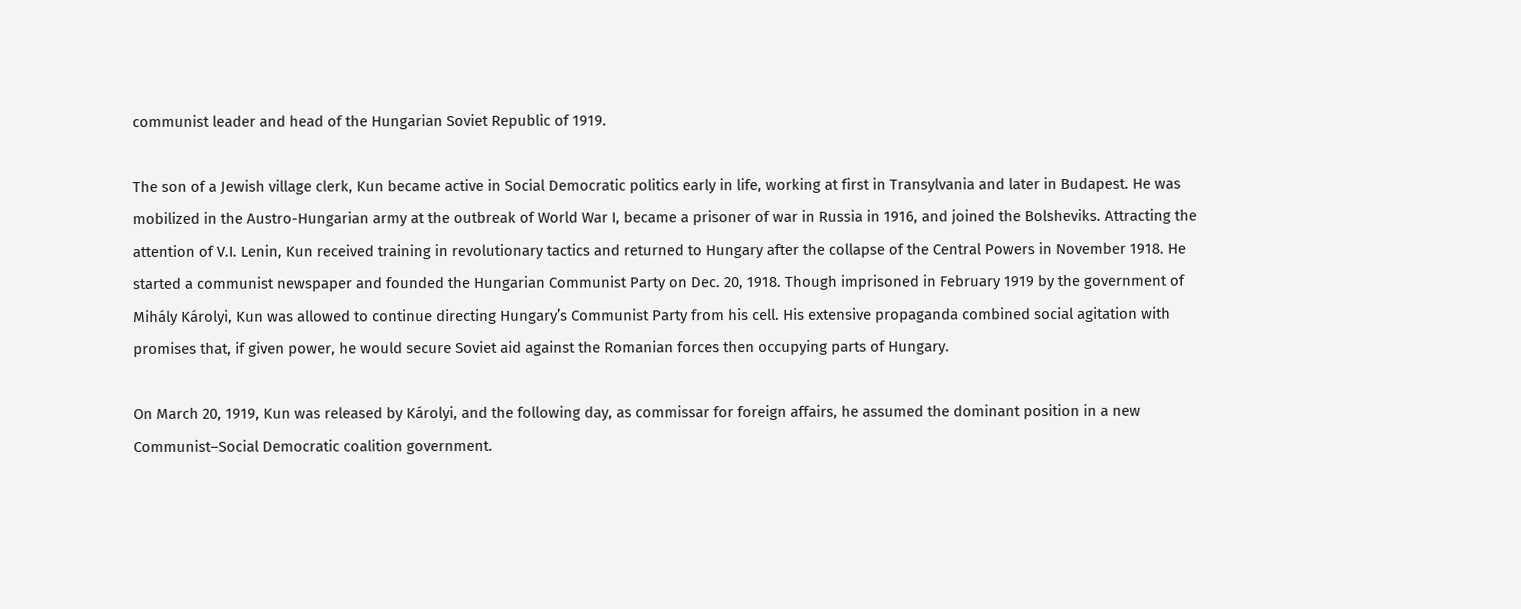communist leader and head of the Hungarian Soviet Republic of 1919.

The son of a Jewish village clerk, Kun became active in Social Democratic politics early in life, working at first in Transylvania and later in Budapest. He was mobilized in the Austro-Hungarian army at the outbreak of World War I, became a prisoner of war in Russia in 1916, and joined the Bolsheviks. Attracting the attention of V.I. Lenin, Kun received training in revolutionary tactics and returned to Hungary after the collapse of the Central Powers in November 1918. He started a communist newspaper and founded the Hungarian Communist Party on Dec. 20, 1918. Though imprisoned in February 1919 by the government of Mihály Károlyi, Kun was allowed to continue directing Hungary’s Communist Party from his cell. His extensive propaganda combined social agitation with promises that, if given power, he would secure Soviet aid against the Romanian forces then occupying parts of Hungary.

On March 20, 1919, Kun was released by Károlyi, and the following day, as commissar for foreign affairs, he assumed the dominant position in a new Communist–Social Democratic coalition government.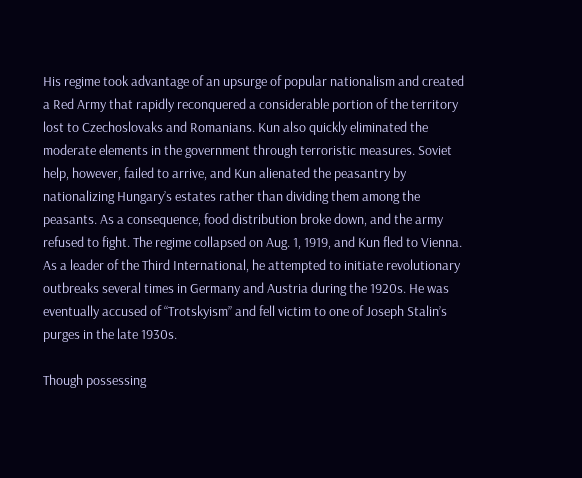His regime took advantage of an upsurge of popular nationalism and created a Red Army that rapidly reconquered a considerable portion of the territory lost to Czechoslovaks and Romanians. Kun also quickly eliminated the moderate elements in the government through terroristic measures. Soviet help, however, failed to arrive, and Kun alienated the peasantry by nationalizing Hungary’s estates rather than dividing them among the peasants. As a consequence, food distribution broke down, and the army refused to fight. The regime collapsed on Aug. 1, 1919, and Kun fled to Vienna. As a leader of the Third International, he attempted to initiate revolutionary outbreaks several times in Germany and Austria during the 1920s. He was eventually accused of “Trotskyism” and fell victim to one of Joseph Stalin’s purges in the late 1930s.

Though possessing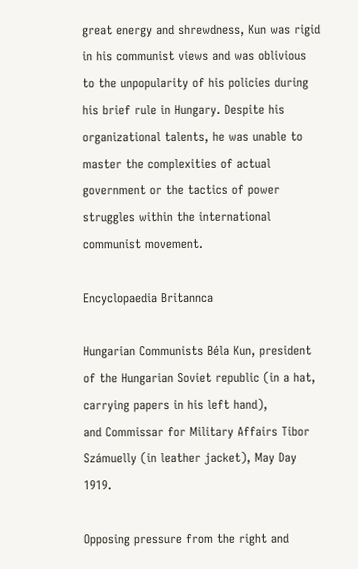great energy and shrewdness, Kun was rigid in his communist views and was oblivious to the unpopularity of his policies during his brief rule in Hungary. Despite his organizational talents, he was unable to master the complexities of actual government or the tactics of power struggles within the international communist movement.

Encyclopaedia Britannca

Hungarian Communists Béla Kun, president of the Hungarian Soviet republic (in a hat, carrying papers in his left hand),
and Commissar for Military Affairs Tibor Számuelly (in leather jacket), May Day 1919.

Opposing pressure from the right and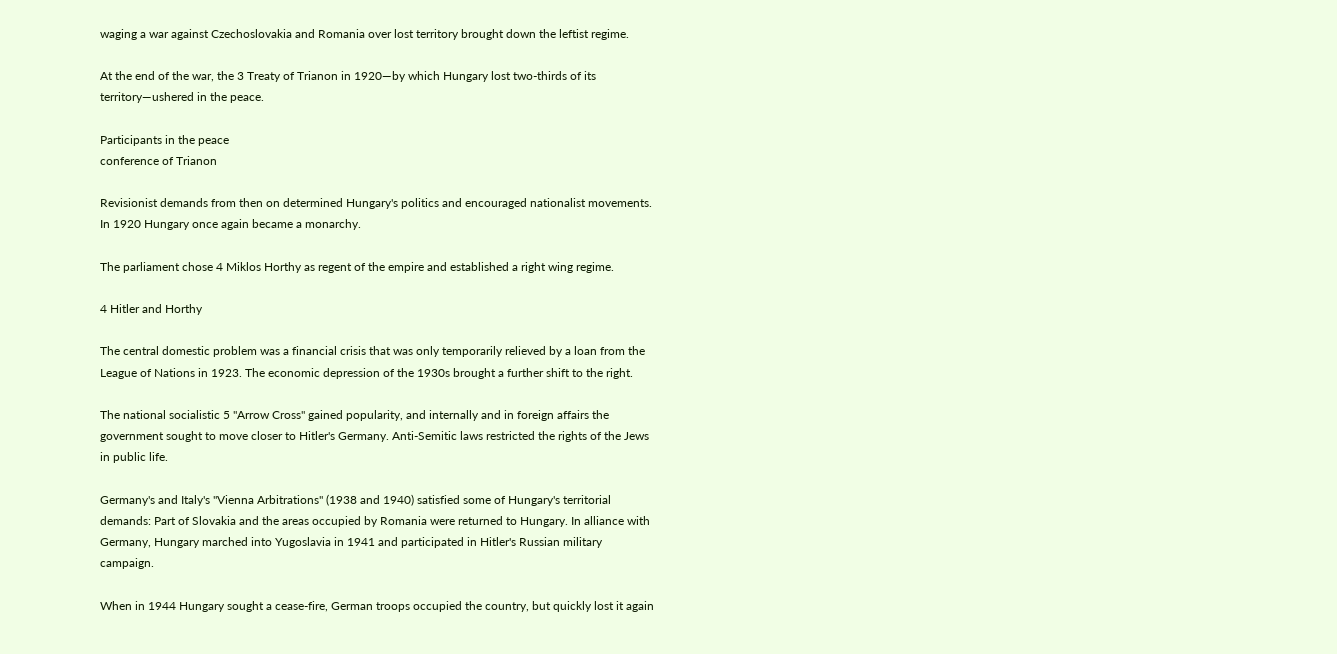waging a war against Czechoslovakia and Romania over lost territory brought down the leftist regime.

At the end of the war, the 3 Treaty of Trianon in 1920—by which Hungary lost two-thirds of its territory—ushered in the peace.

Participants in the peace
conference of Trianon

Revisionist demands from then on determined Hungary's politics and encouraged nationalist movements.
In 1920 Hungary once again became a monarchy.

The parliament chose 4 Miklos Horthy as regent of the empire and established a right wing regime.

4 Hitler and Horthy

The central domestic problem was a financial crisis that was only temporarily relieved by a loan from the League of Nations in 1923. The economic depression of the 1930s brought a further shift to the right.

The national socialistic 5 "Arrow Cross" gained popularity, and internally and in foreign affairs the government sought to move closer to Hitler's Germany. Anti-Semitic laws restricted the rights of the Jews in public life.

Germany's and Italy's "Vienna Arbitrations" (1938 and 1940) satisfied some of Hungary's territorial demands: Part of Slovakia and the areas occupied by Romania were returned to Hungary. In alliance with Germany, Hungary marched into Yugoslavia in 1941 and participated in Hitler's Russian military campaign.

When in 1944 Hungary sought a cease-fire, German troops occupied the country, but quickly lost it again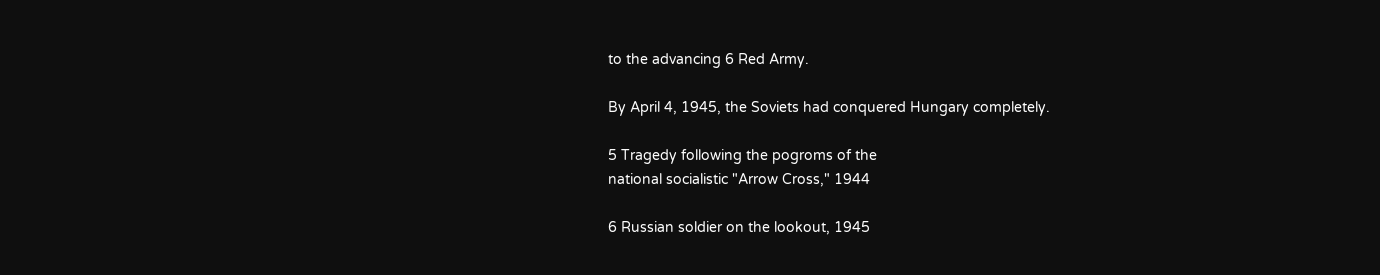to the advancing 6 Red Army.

By April 4, 1945, the Soviets had conquered Hungary completely.

5 Tragedy following the pogroms of the
national socialistic "Arrow Cross," 1944

6 Russian soldier on the lookout, 1945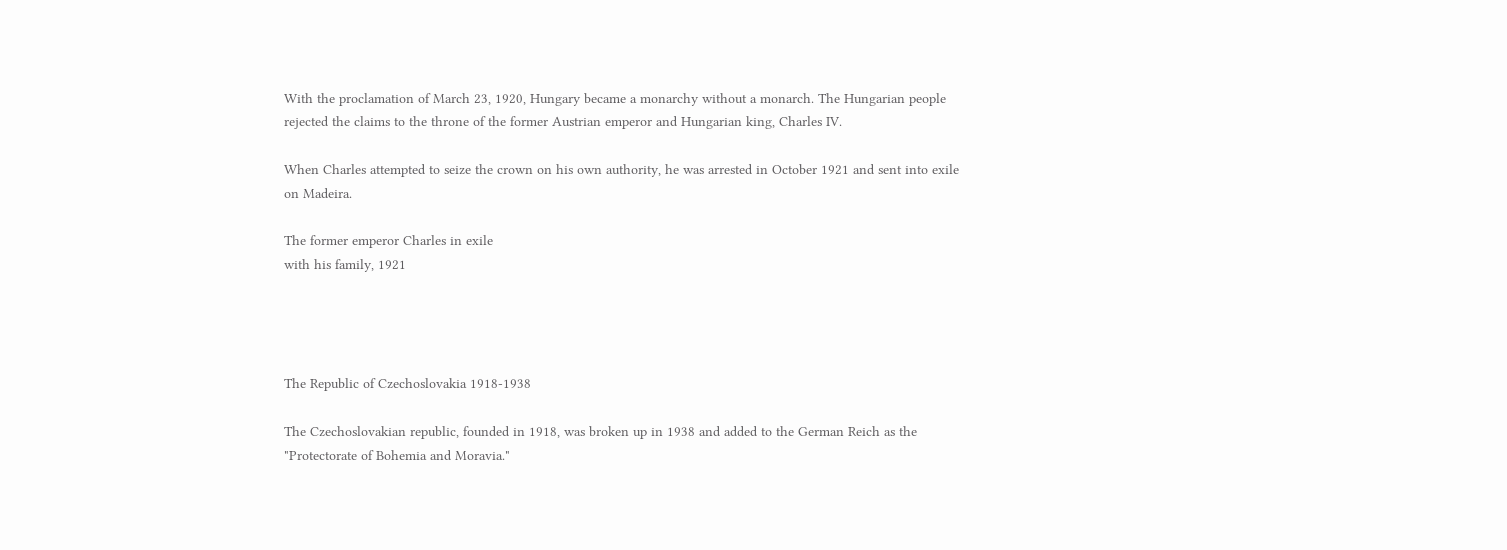With the proclamation of March 23, 1920, Hungary became a monarchy without a monarch. The Hungarian people rejected the claims to the throne of the former Austrian emperor and Hungarian king, Charles IV.

When Charles attempted to seize the crown on his own authority, he was arrested in October 1921 and sent into exile on Madeira.

The former emperor Charles in exile
with his family, 1921




The Republic of Czechoslovakia 1918-1938

The Czechoslovakian republic, founded in 1918, was broken up in 1938 and added to the German Reich as the "Protectorate of Bohemia and Moravia."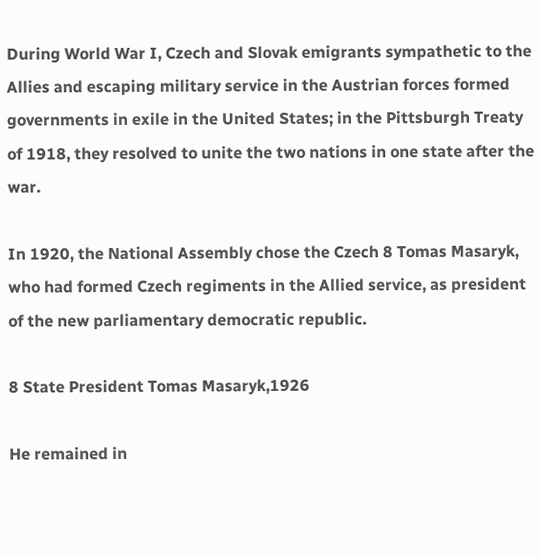During World War I, Czech and Slovak emigrants sympathetic to the Allies and escaping military service in the Austrian forces formed governments in exile in the United States; in the Pittsburgh Treaty of 1918, they resolved to unite the two nations in one state after the war.

In 1920, the National Assembly chose the Czech 8 Tomas Masaryk, who had formed Czech regiments in the Allied service, as president of the new parliamentary democratic republic.

8 State President Tomas Masaryk,1926

He remained in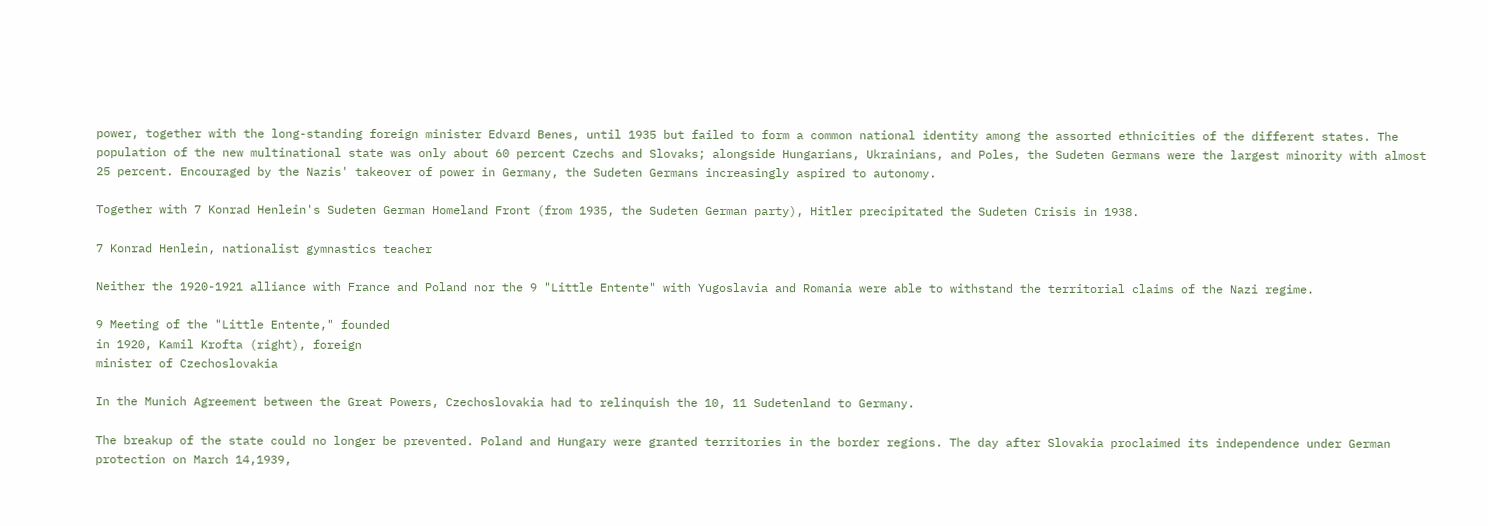power, together with the long-standing foreign minister Edvard Benes, until 1935 but failed to form a common national identity among the assorted ethnicities of the different states. The population of the new multinational state was only about 60 percent Czechs and Slovaks; alongside Hungarians, Ukrainians, and Poles, the Sudeten Germans were the largest minority with almost 25 percent. Encouraged by the Nazis' takeover of power in Germany, the Sudeten Germans increasingly aspired to autonomy.

Together with 7 Konrad Henlein's Sudeten German Homeland Front (from 1935, the Sudeten German party), Hitler precipitated the Sudeten Crisis in 1938.

7 Konrad Henlein, nationalist gymnastics teacher

Neither the 1920-1921 alliance with France and Poland nor the 9 "Little Entente" with Yugoslavia and Romania were able to withstand the territorial claims of the Nazi regime.

9 Meeting of the "Little Entente," founded
in 1920, Kamil Krofta (right), foreign
minister of Czechoslovakia

In the Munich Agreement between the Great Powers, Czechoslovakia had to relinquish the 10, 11 Sudetenland to Germany.

The breakup of the state could no longer be prevented. Poland and Hungary were granted territories in the border regions. The day after Slovakia proclaimed its independence under German protection on March 14,1939,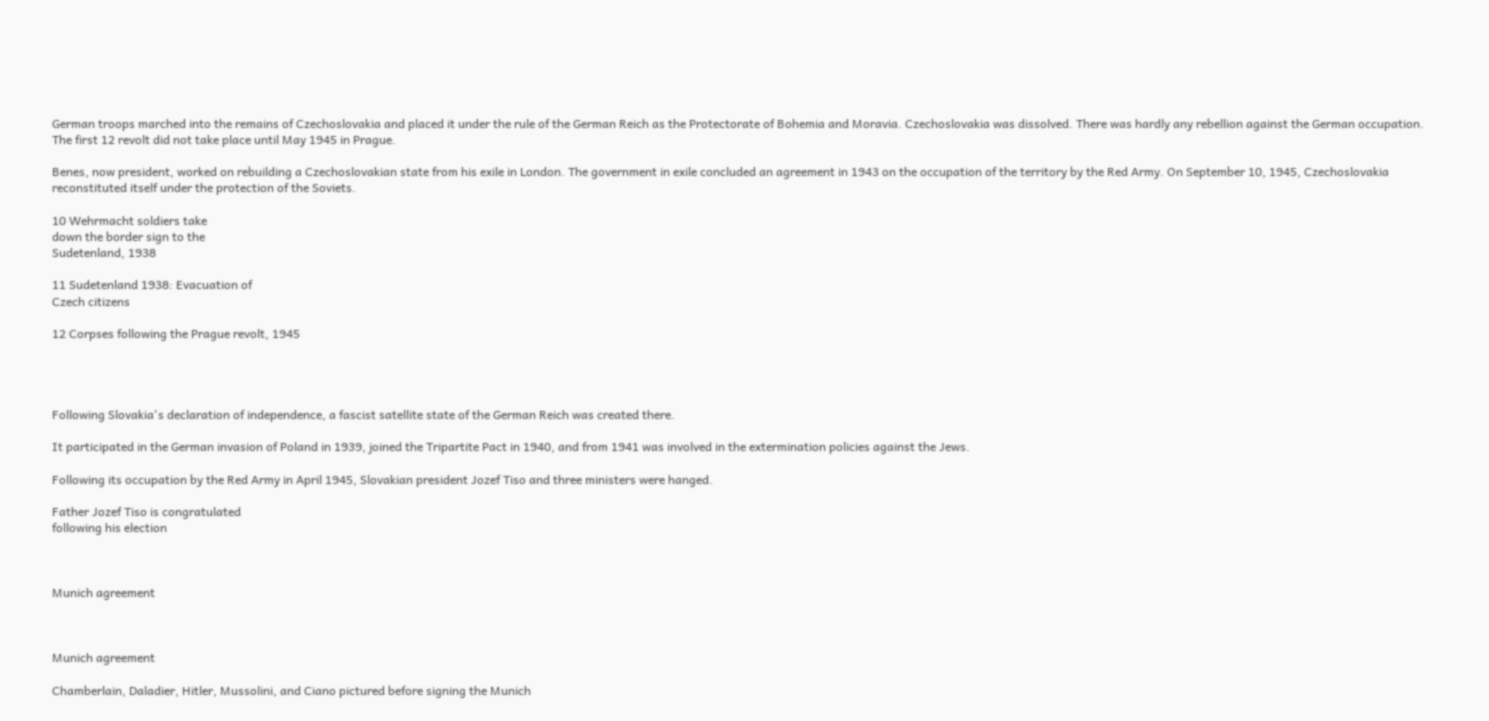German troops marched into the remains of Czechoslovakia and placed it under the rule of the German Reich as the Protectorate of Bohemia and Moravia. Czechoslovakia was dissolved. There was hardly any rebellion against the German occupation.
The first 12 revolt did not take place until May 1945 in Prague.

Benes, now president, worked on rebuilding a Czechoslovakian state from his exile in London. The government in exile concluded an agreement in 1943 on the occupation of the territory by the Red Army. On September 10, 1945, Czechoslovakia reconstituted itself under the protection of the Soviets.

10 Wehrmacht soldiers take
down the border sign to the
Sudetenland, 1938

11 Sudetenland 1938: Evacuation of
Czech citizens

12 Corpses following the Prague revolt, 1945




Following Slovakia's declaration of independence, a fascist satellite state of the German Reich was created there.

It participated in the German invasion of Poland in 1939, joined the Tripartite Pact in 1940, and from 1941 was involved in the extermination policies against the Jews.

Following its occupation by the Red Army in April 1945, Slovakian president Jozef Tiso and three ministers were hanged.

Father Jozef Tiso is congratulated
following his election



Munich agreement



Munich agreement

Chamberlain, Daladier, Hitler, Mussolini, and Ciano pictured before signing the Munich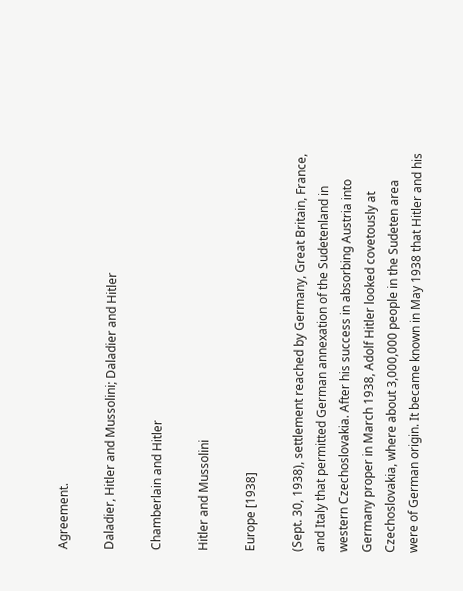Agreement.

Daladier, Hitler and Mussolini; Daladier and Hitler

Chamberlain and Hitler

Hitler and Mussolini

Europe [1938]

(Sept. 30, 1938), settlement reached by Germany, Great Britain, France, and Italy that permitted German annexation of the Sudetenland in western Czechoslovakia. After his success in absorbing Austria into Germany proper in March 1938, Adolf Hitler looked covetously at Czechoslovakia, where about 3,000,000 people in the Sudeten area were of German origin. It became known in May 1938 that Hitler and his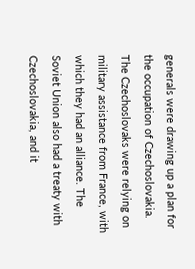generals were drawing up a plan for the occupation of Czechoslovakia. The Czechoslovaks were relying on military assistance from France, with which they had an alliance. The Soviet Union also had a treaty with Czechoslovakia, and it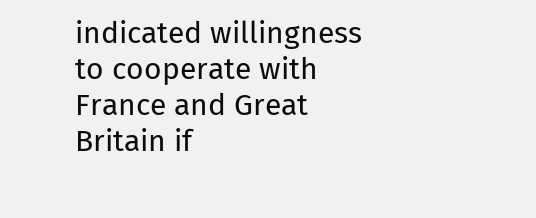indicated willingness to cooperate with France and Great Britain if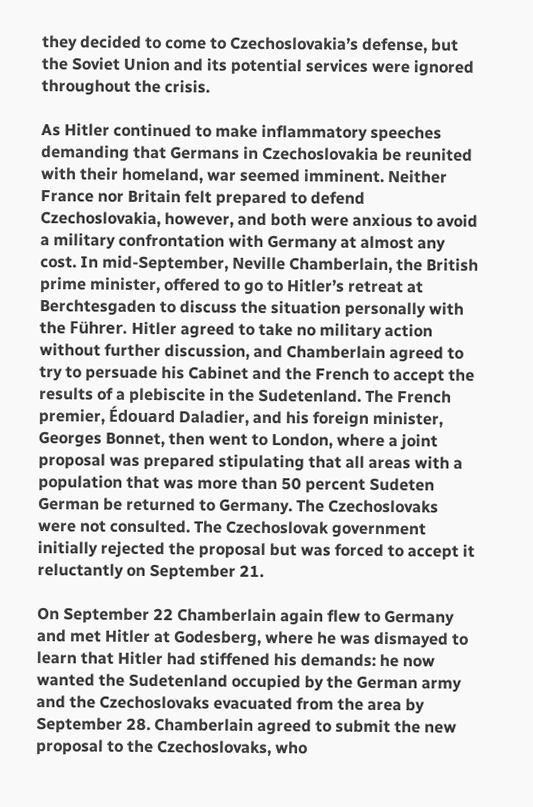they decided to come to Czechoslovakia’s defense, but the Soviet Union and its potential services were ignored throughout the crisis.

As Hitler continued to make inflammatory speeches demanding that Germans in Czechoslovakia be reunited with their homeland, war seemed imminent. Neither France nor Britain felt prepared to defend Czechoslovakia, however, and both were anxious to avoid a military confrontation with Germany at almost any cost. In mid-September, Neville Chamberlain, the British prime minister, offered to go to Hitler’s retreat at Berchtesgaden to discuss the situation personally with the Führer. Hitler agreed to take no military action without further discussion, and Chamberlain agreed to try to persuade his Cabinet and the French to accept the results of a plebiscite in the Sudetenland. The French premier, Édouard Daladier, and his foreign minister, Georges Bonnet, then went to London, where a joint proposal was prepared stipulating that all areas with a population that was more than 50 percent Sudeten German be returned to Germany. The Czechoslovaks were not consulted. The Czechoslovak government initially rejected the proposal but was forced to accept it reluctantly on September 21.

On September 22 Chamberlain again flew to Germany and met Hitler at Godesberg, where he was dismayed to learn that Hitler had stiffened his demands: he now wanted the Sudetenland occupied by the German army and the Czechoslovaks evacuated from the area by September 28. Chamberlain agreed to submit the new proposal to the Czechoslovaks, who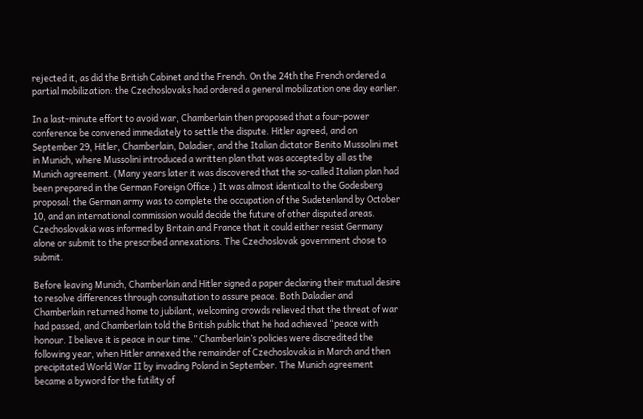rejected it, as did the British Cabinet and the French. On the 24th the French ordered a partial mobilization: the Czechoslovaks had ordered a general mobilization one day earlier.

In a last-minute effort to avoid war, Chamberlain then proposed that a four-power conference be convened immediately to settle the dispute. Hitler agreed, and on September 29, Hitler, Chamberlain, Daladier, and the Italian dictator Benito Mussolini met in Munich, where Mussolini introduced a written plan that was accepted by all as the Munich agreement. (Many years later it was discovered that the so-called Italian plan had been prepared in the German Foreign Office.) It was almost identical to the Godesberg proposal: the German army was to complete the occupation of the Sudetenland by October 10, and an international commission would decide the future of other disputed areas. Czechoslovakia was informed by Britain and France that it could either resist Germany alone or submit to the prescribed annexations. The Czechoslovak government chose to submit.

Before leaving Munich, Chamberlain and Hitler signed a paper declaring their mutual desire to resolve differences through consultation to assure peace. Both Daladier and Chamberlain returned home to jubilant, welcoming crowds relieved that the threat of war had passed, and Chamberlain told the British public that he had achieved “peace with honour. I believe it is peace in our time.” Chamberlain’s policies were discredited the following year, when Hitler annexed the remainder of Czechoslovakia in March and then precipitated World War II by invading Poland in September. The Munich agreement became a byword for the futility of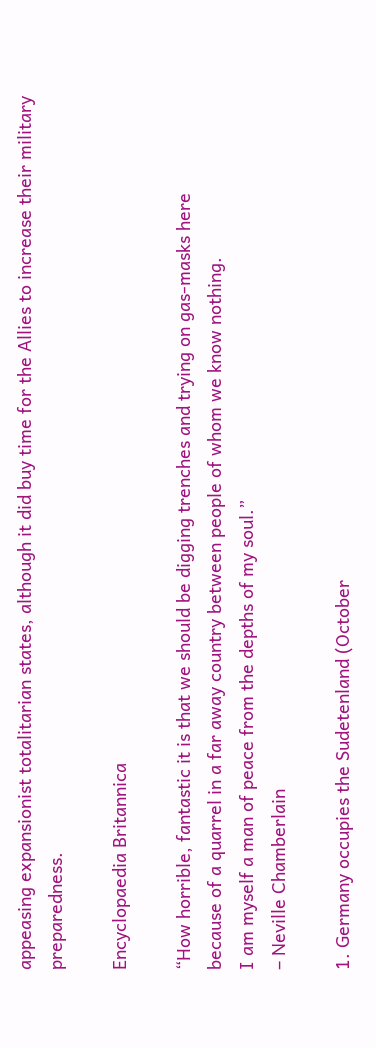appeasing expansionist totalitarian states, although it did buy time for the Allies to increase their military preparedness.

Encyclopaedia Britannica

“How horrible, fantastic it is that we should be digging trenches and trying on gas-masks here
because of a quarrel in a far away country between people of whom we know nothing.
I am myself a man of peace from the depths of my soul.”
– Neville Chamberlain

1. Germany occupies the Sudetenland (October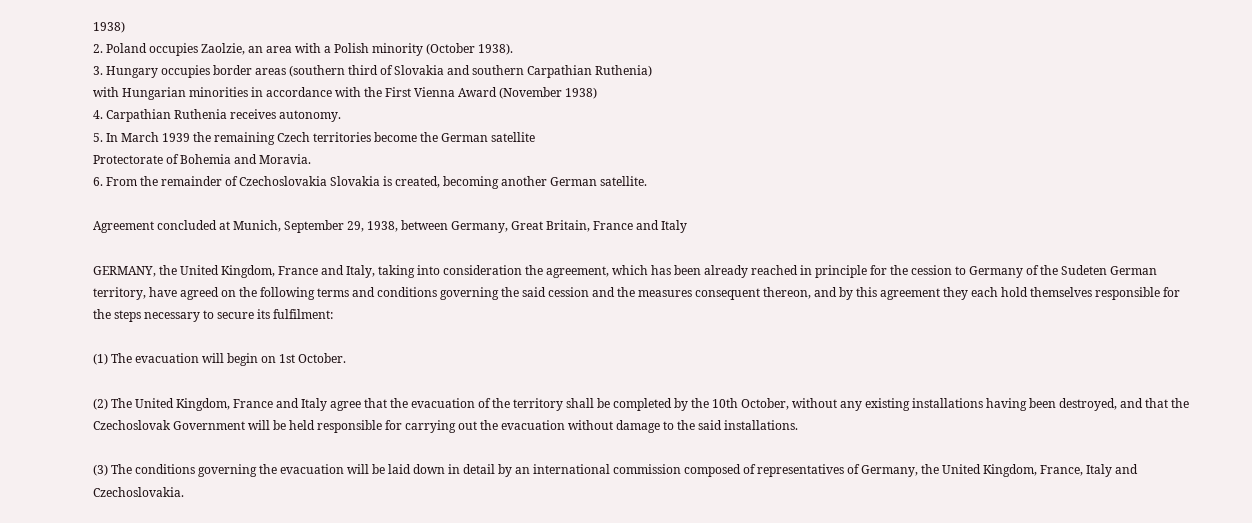1938)
2. Poland occupies Zaolzie, an area with a Polish minority (October 1938).
3. Hungary occupies border areas (southern third of Slovakia and southern Carpathian Ruthenia)
with Hungarian minorities in accordance with the First Vienna Award (November 1938)
4. Carpathian Ruthenia receives autonomy.
5. In March 1939 the remaining Czech territories become the German satellite
Protectorate of Bohemia and Moravia.
6. From the remainder of Czechoslovakia Slovakia is created, becoming another German satellite.

Agreement concluded at Munich, September 29, 1938, between Germany, Great Britain, France and Italy

GERMANY, the United Kingdom, France and Italy, taking into consideration the agreement, which has been already reached in principle for the cession to Germany of the Sudeten German territory, have agreed on the following terms and conditions governing the said cession and the measures consequent thereon, and by this agreement they each hold themselves responsible for the steps necessary to secure its fulfilment:

(1) The evacuation will begin on 1st October.

(2) The United Kingdom, France and Italy agree that the evacuation of the territory shall be completed by the 10th October, without any existing installations having been destroyed, and that the Czechoslovak Government will be held responsible for carrying out the evacuation without damage to the said installations.

(3) The conditions governing the evacuation will be laid down in detail by an international commission composed of representatives of Germany, the United Kingdom, France, Italy and Czechoslovakia.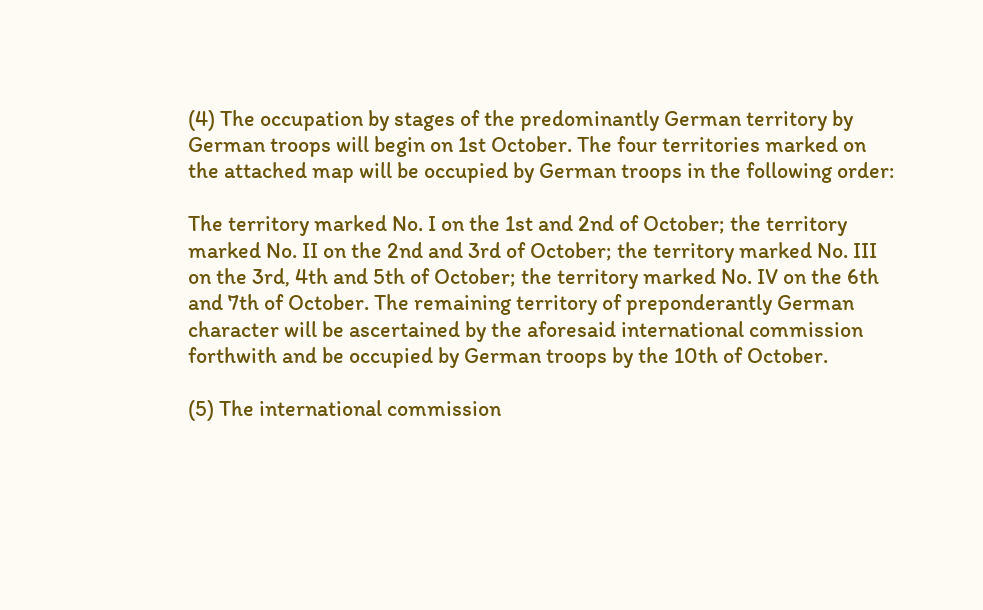(4) The occupation by stages of the predominantly German territory by German troops will begin on 1st October. The four territories marked on the attached map will be occupied by German troops in the following order:

The territory marked No. I on the 1st and 2nd of October; the territory marked No. II on the 2nd and 3rd of October; the territory marked No. III on the 3rd, 4th and 5th of October; the territory marked No. IV on the 6th and 7th of October. The remaining territory of preponderantly German character will be ascertained by the aforesaid international commission forthwith and be occupied by German troops by the 10th of October.

(5) The international commission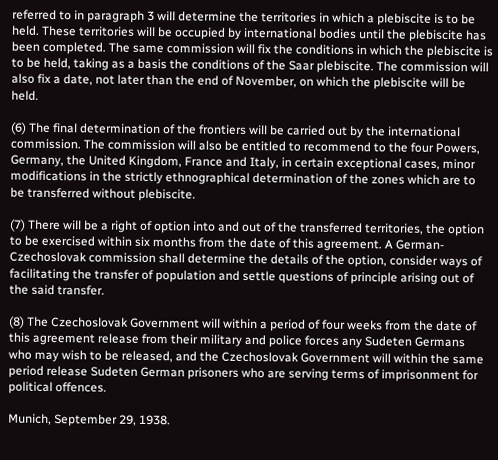referred to in paragraph 3 will determine the territories in which a plebiscite is to be held. These territories will be occupied by international bodies until the plebiscite has been completed. The same commission will fix the conditions in which the plebiscite is to be held, taking as a basis the conditions of the Saar plebiscite. The commission will also fix a date, not later than the end of November, on which the plebiscite will be held.

(6) The final determination of the frontiers will be carried out by the international commission. The commission will also be entitled to recommend to the four Powers, Germany, the United Kingdom, France and Italy, in certain exceptional cases, minor modifications in the strictly ethnographical determination of the zones which are to be transferred without plebiscite.

(7) There will be a right of option into and out of the transferred territories, the option to be exercised within six months from the date of this agreement. A German-Czechoslovak commission shall determine the details of the option, consider ways of facilitating the transfer of population and settle questions of principle arising out of the said transfer.

(8) The Czechoslovak Government will within a period of four weeks from the date of this agreement release from their military and police forces any Sudeten Germans who may wish to be released, and the Czechoslovak Government will within the same period release Sudeten German prisoners who are serving terms of imprisonment for political offences.

Munich, September 29, 1938.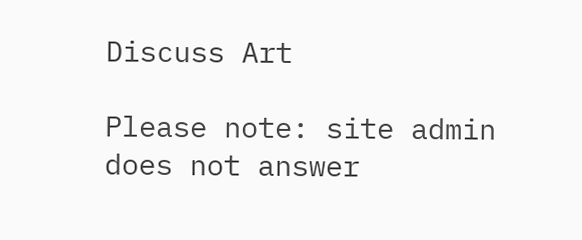Discuss Art

Please note: site admin does not answer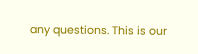any questions. This is our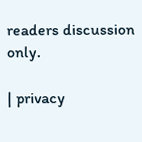readers discussion only.

| privacy